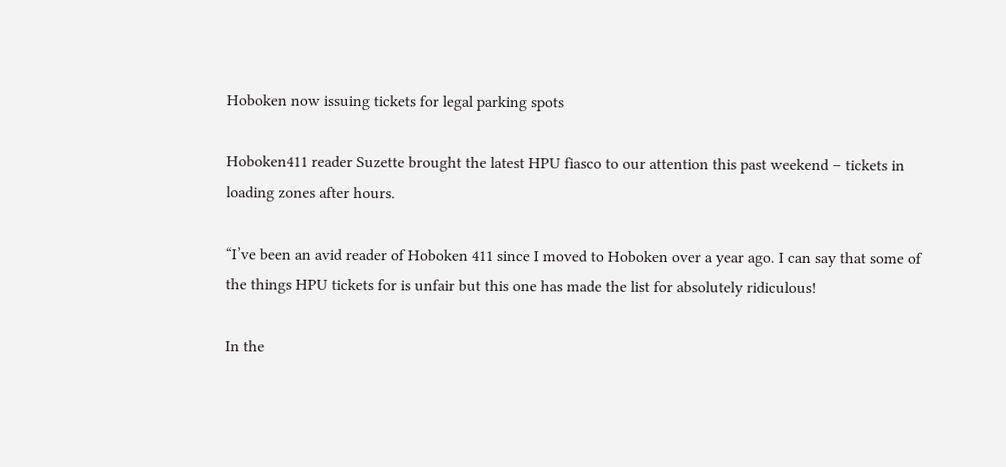Hoboken now issuing tickets for legal parking spots

Hoboken411 reader Suzette brought the latest HPU fiasco to our attention this past weekend – tickets in loading zones after hours.

“I’ve been an avid reader of Hoboken 411 since I moved to Hoboken over a year ago. I can say that some of the things HPU tickets for is unfair but this one has made the list for absolutely ridiculous!

In the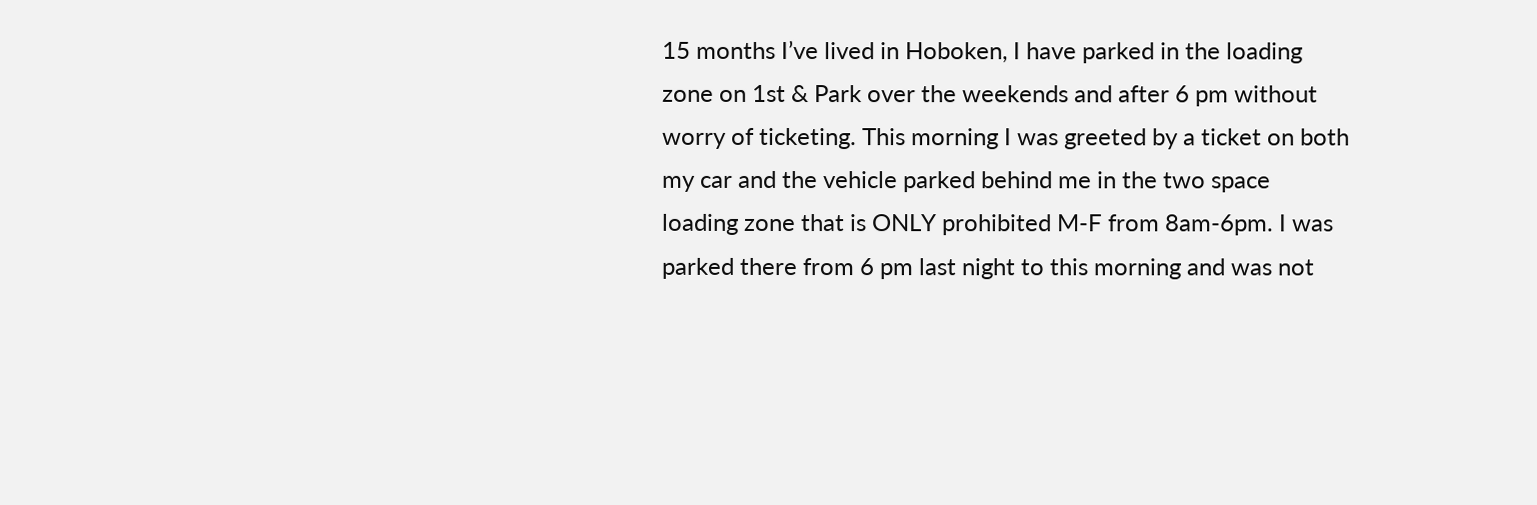15 months I’ve lived in Hoboken, I have parked in the loading zone on 1st & Park over the weekends and after 6 pm without worry of ticketing. This morning I was greeted by a ticket on both my car and the vehicle parked behind me in the two space loading zone that is ONLY prohibited M-F from 8am-6pm. I was parked there from 6 pm last night to this morning and was not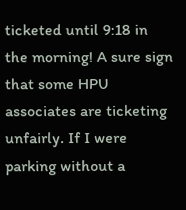ticketed until 9:18 in the morning! A sure sign that some HPU associates are ticketing unfairly. If I were parking without a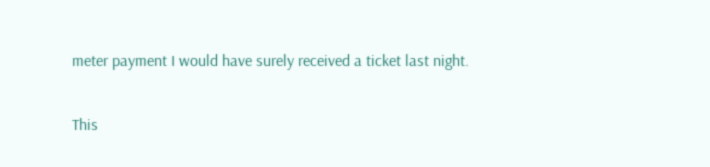meter payment I would have surely received a ticket last night.

This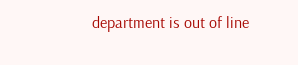department is out of line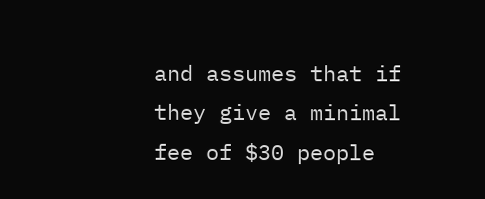and assumes that if they give a minimal fee of $30 people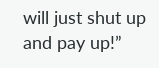will just shut up and pay up!”